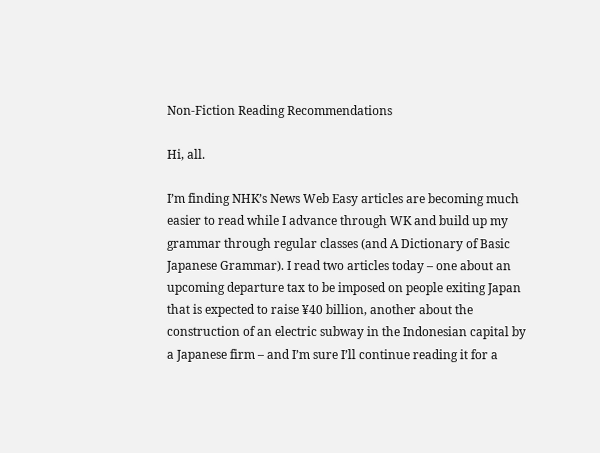Non-Fiction Reading Recommendations

Hi, all.

I’m finding NHK’s News Web Easy articles are becoming much easier to read while I advance through WK and build up my grammar through regular classes (and A Dictionary of Basic Japanese Grammar). I read two articles today – one about an upcoming departure tax to be imposed on people exiting Japan that is expected to raise ¥40 billion, another about the construction of an electric subway in the Indonesian capital by a Japanese firm – and I’m sure I’ll continue reading it for a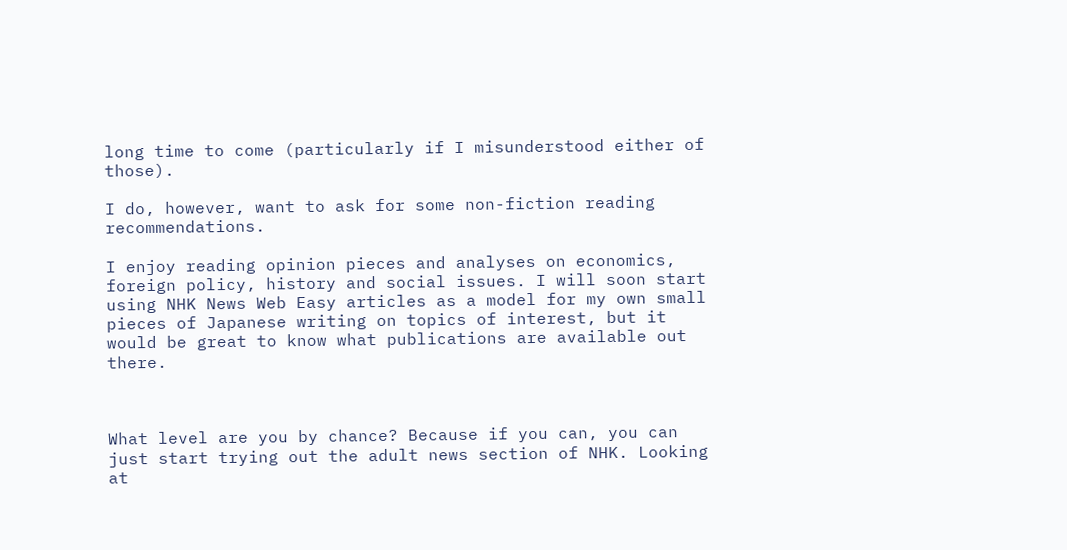long time to come (particularly if I misunderstood either of those).

I do, however, want to ask for some non-fiction reading recommendations.

I enjoy reading opinion pieces and analyses on economics, foreign policy, history and social issues. I will soon start using NHK News Web Easy articles as a model for my own small pieces of Japanese writing on topics of interest, but it would be great to know what publications are available out there.



What level are you by chance? Because if you can, you can just start trying out the adult news section of NHK. Looking at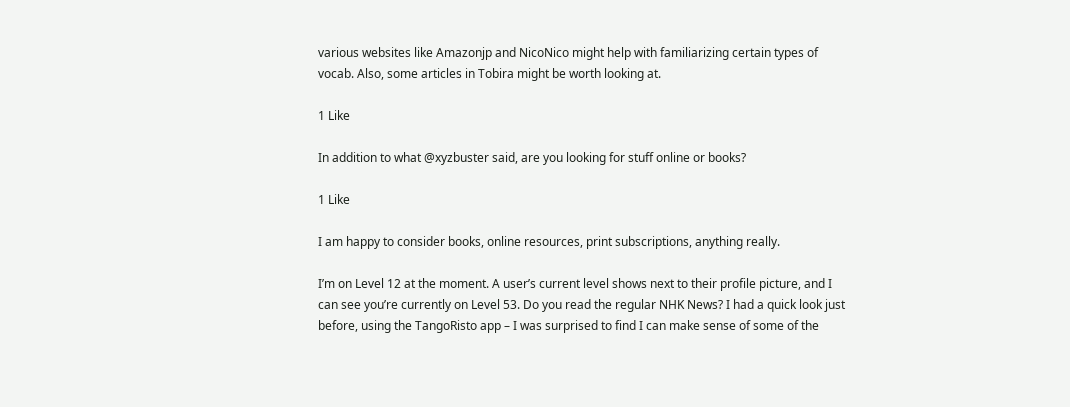various websites like Amazonjp and NicoNico might help with familiarizing certain types of vocab. Also, some articles in Tobira might be worth looking at.

1 Like

In addition to what @xyzbuster said, are you looking for stuff online or books?

1 Like

I am happy to consider books, online resources, print subscriptions, anything really.

I’m on Level 12 at the moment. A user’s current level shows next to their profile picture, and I can see you’re currently on Level 53. Do you read the regular NHK News? I had a quick look just before, using the TangoRisto app – I was surprised to find I can make sense of some of the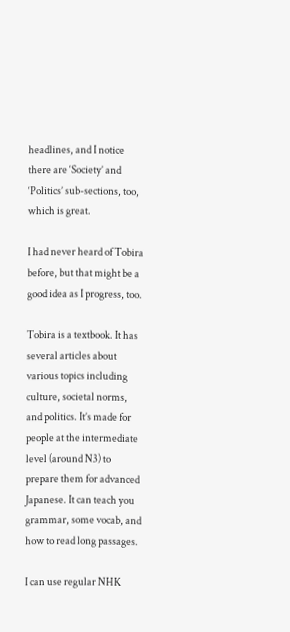headlines, and I notice there are ‘Society’ and ‘Politics’ sub-sections, too, which is great.

I had never heard of Tobira before, but that might be a good idea as I progress, too.

Tobira is a textbook. It has several articles about various topics including culture, societal norms, and politics. It’s made for people at the intermediate level (around N3) to prepare them for advanced Japanese. It can teach you grammar, some vocab, and how to read long passages.

I can use regular NHK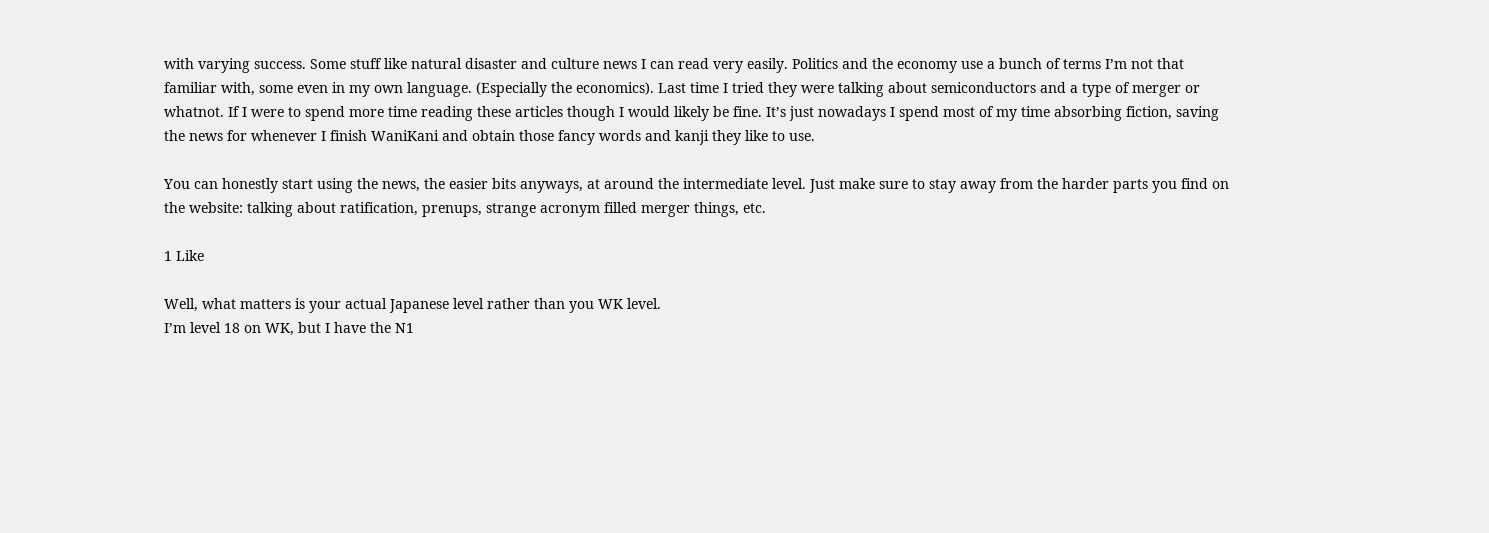with varying success. Some stuff like natural disaster and culture news I can read very easily. Politics and the economy use a bunch of terms I’m not that familiar with, some even in my own language. (Especially the economics). Last time I tried they were talking about semiconductors and a type of merger or whatnot. If I were to spend more time reading these articles though I would likely be fine. It’s just nowadays I spend most of my time absorbing fiction, saving the news for whenever I finish WaniKani and obtain those fancy words and kanji they like to use.

You can honestly start using the news, the easier bits anyways, at around the intermediate level. Just make sure to stay away from the harder parts you find on the website: talking about ratification, prenups, strange acronym filled merger things, etc.

1 Like

Well, what matters is your actual Japanese level rather than you WK level.
I’m level 18 on WK, but I have the N1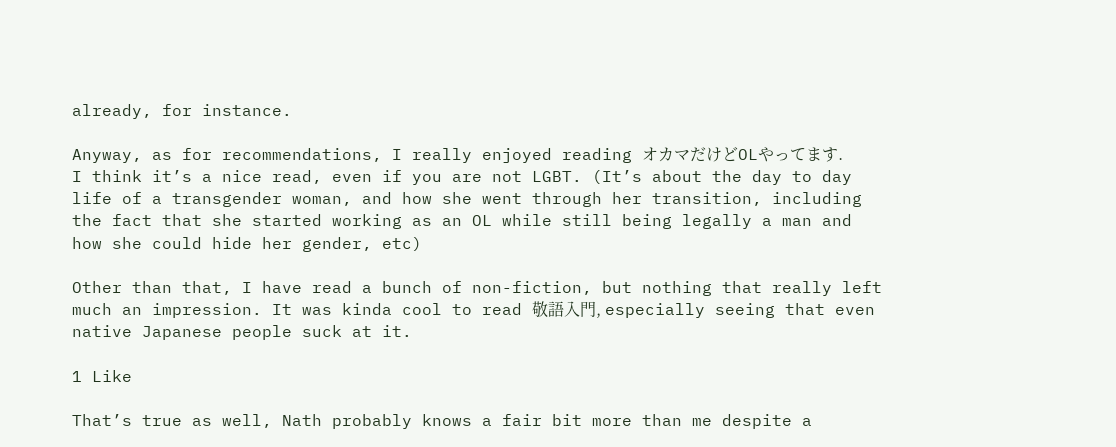already, for instance.

Anyway, as for recommendations, I really enjoyed reading オカマだけどOLやってます.
I think it’s a nice read, even if you are not LGBT. (It’s about the day to day life of a transgender woman, and how she went through her transition, including the fact that she started working as an OL while still being legally a man and how she could hide her gender, etc)

Other than that, I have read a bunch of non-fiction, but nothing that really left much an impression. It was kinda cool to read 敬語入門, especially seeing that even native Japanese people suck at it.

1 Like

That’s true as well, Nath probably knows a fair bit more than me despite a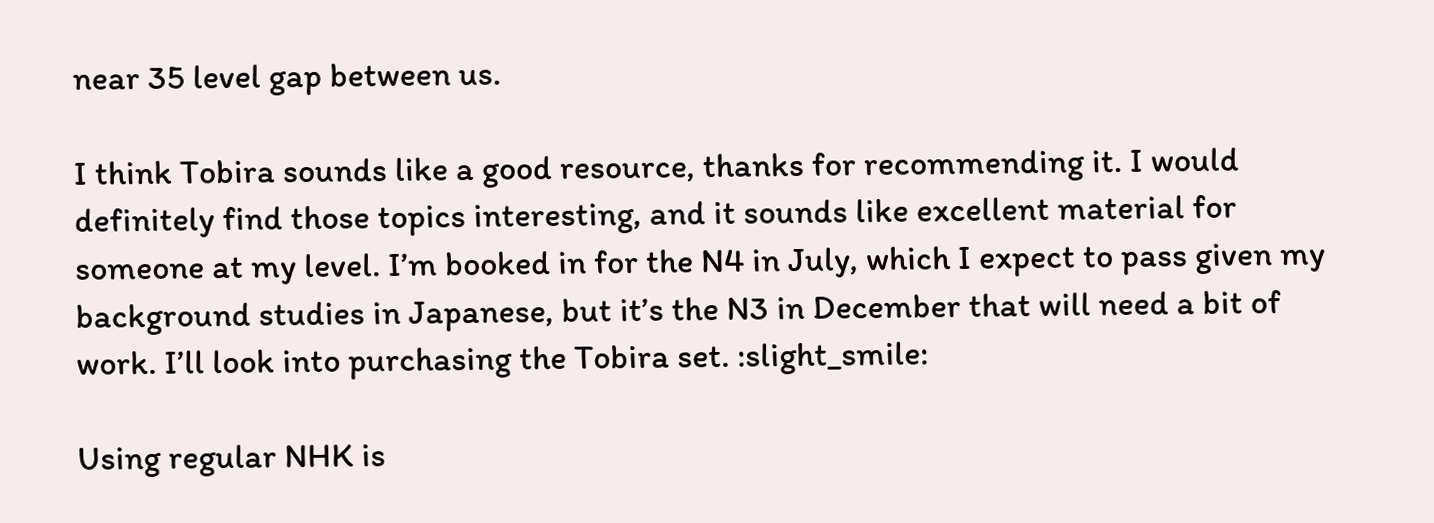near 35 level gap between us.

I think Tobira sounds like a good resource, thanks for recommending it. I would definitely find those topics interesting, and it sounds like excellent material for someone at my level. I’m booked in for the N4 in July, which I expect to pass given my background studies in Japanese, but it’s the N3 in December that will need a bit of work. I’ll look into purchasing the Tobira set. :slight_smile:

Using regular NHK is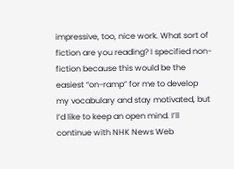impressive, too, nice work. What sort of fiction are you reading? I specified non-fiction because this would be the easiest “on-ramp” for me to develop my vocabulary and stay motivated, but I’d like to keep an open mind. I’ll continue with NHK News Web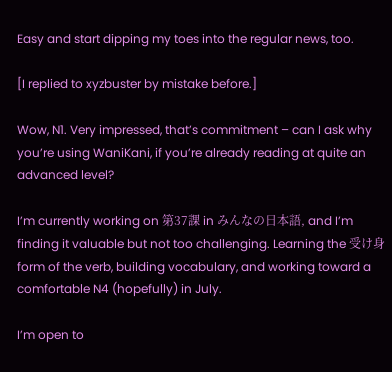Easy and start dipping my toes into the regular news, too.

[I replied to xyzbuster by mistake before.]

Wow, N1. Very impressed, that’s commitment – can I ask why you’re using WaniKani, if you’re already reading at quite an advanced level?

I’m currently working on 第37課 in みんなの日本語, and I’m finding it valuable but not too challenging. Learning the 受け身 form of the verb, building vocabulary, and working toward a comfortable N4 (hopefully) in July.

I’m open to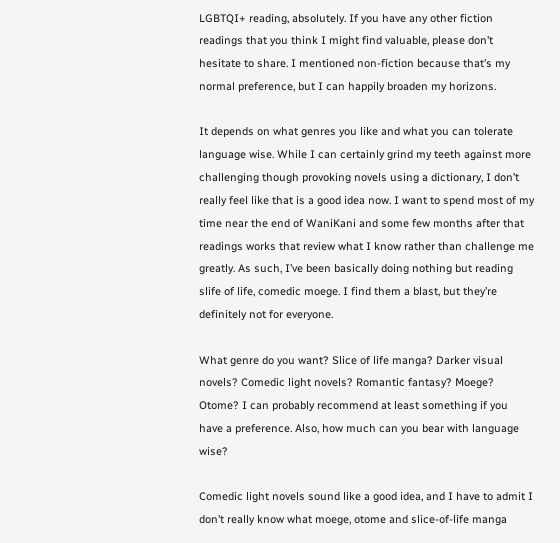LGBTQI+ reading, absolutely. If you have any other fiction readings that you think I might find valuable, please don’t hesitate to share. I mentioned non-fiction because that’s my normal preference, but I can happily broaden my horizons.

It depends on what genres you like and what you can tolerate language wise. While I can certainly grind my teeth against more challenging though provoking novels using a dictionary, I don’t really feel like that is a good idea now. I want to spend most of my time near the end of WaniKani and some few months after that readings works that review what I know rather than challenge me greatly. As such, I’ve been basically doing nothing but reading slife of life, comedic moege. I find them a blast, but they’re definitely not for everyone.

What genre do you want? Slice of life manga? Darker visual novels? Comedic light novels? Romantic fantasy? Moege? Otome? I can probably recommend at least something if you have a preference. Also, how much can you bear with language wise?

Comedic light novels sound like a good idea, and I have to admit I don’t really know what moege, otome and slice-of-life manga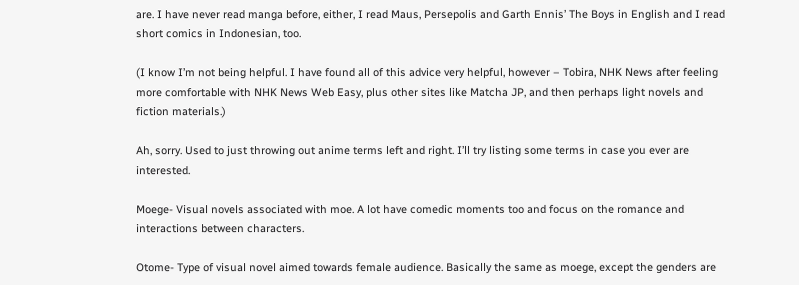are. I have never read manga before, either, I read Maus, Persepolis and Garth Ennis’ The Boys in English and I read short comics in Indonesian, too.

(I know I’m not being helpful. I have found all of this advice very helpful, however – Tobira, NHK News after feeling more comfortable with NHK News Web Easy, plus other sites like Matcha JP, and then perhaps light novels and fiction materials.)

Ah, sorry. Used to just throwing out anime terms left and right. I’ll try listing some terms in case you ever are interested.

Moege- Visual novels associated with moe. A lot have comedic moments too and focus on the romance and interactions between characters.

Otome- Type of visual novel aimed towards female audience. Basically the same as moege, except the genders are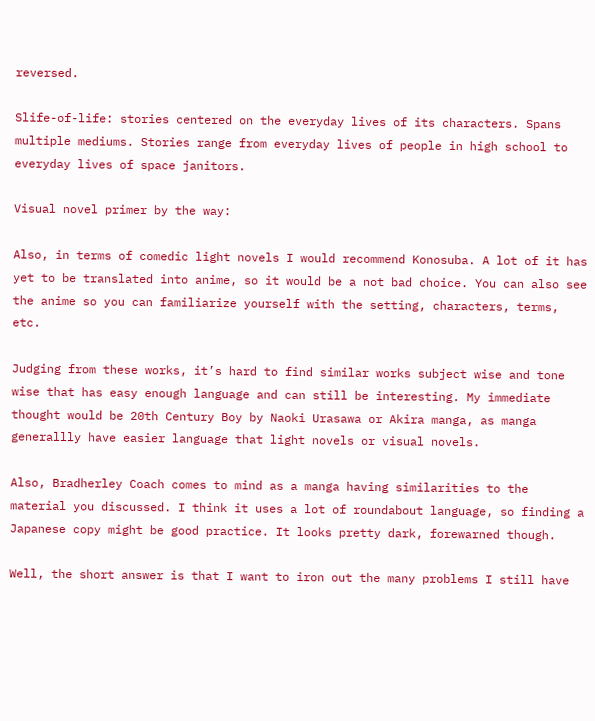reversed.

Slife-of-life: stories centered on the everyday lives of its characters. Spans multiple mediums. Stories range from everyday lives of people in high school to everyday lives of space janitors.

Visual novel primer by the way:

Also, in terms of comedic light novels I would recommend Konosuba. A lot of it has yet to be translated into anime, so it would be a not bad choice. You can also see the anime so you can familiarize yourself with the setting, characters, terms, etc.

Judging from these works, it’s hard to find similar works subject wise and tone wise that has easy enough language and can still be interesting. My immediate thought would be 20th Century Boy by Naoki Urasawa or Akira manga, as manga generallly have easier language that light novels or visual novels.

Also, Bradherley Coach comes to mind as a manga having similarities to the material you discussed. I think it uses a lot of roundabout language, so finding a Japanese copy might be good practice. It looks pretty dark, forewarned though.

Well, the short answer is that I want to iron out the many problems I still have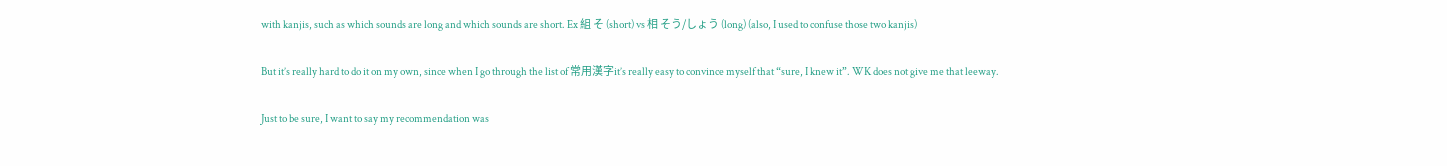with kanjis, such as which sounds are long and which sounds are short. Ex 組 そ (short) vs 相 そう/しょう (long) (also, I used to confuse those two kanjis)

But it’s really hard to do it on my own, since when I go through the list of 常用漢字it’s really easy to convince myself that “sure, I knew it”. WK does not give me that leeway.

Just to be sure, I want to say my recommendation was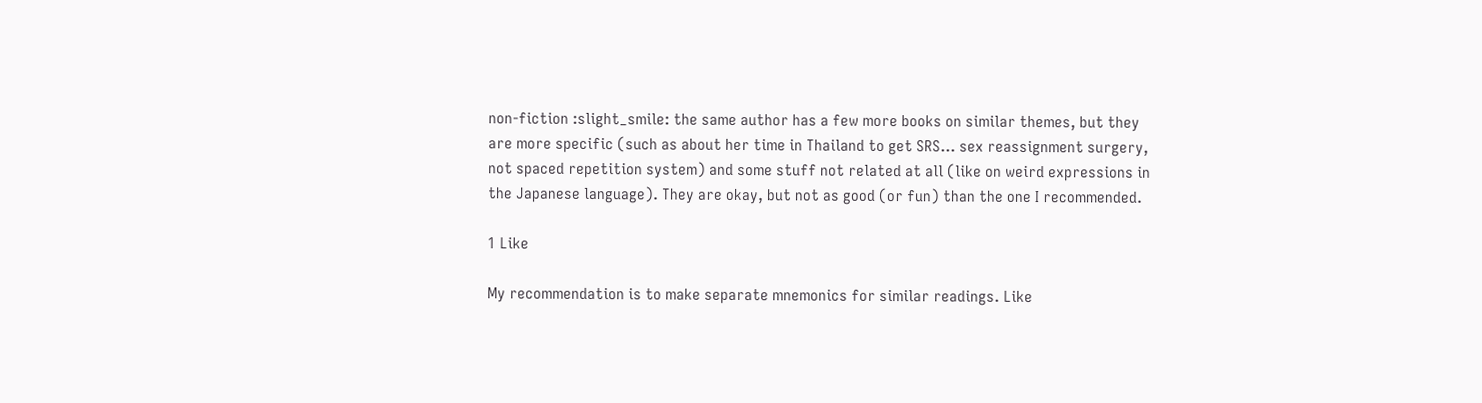non-fiction :slight_smile: the same author has a few more books on similar themes, but they are more specific (such as about her time in Thailand to get SRS… sex reassignment surgery, not spaced repetition system) and some stuff not related at all (like on weird expressions in the Japanese language). They are okay, but not as good (or fun) than the one I recommended.

1 Like

My recommendation is to make separate mnemonics for similar readings. Like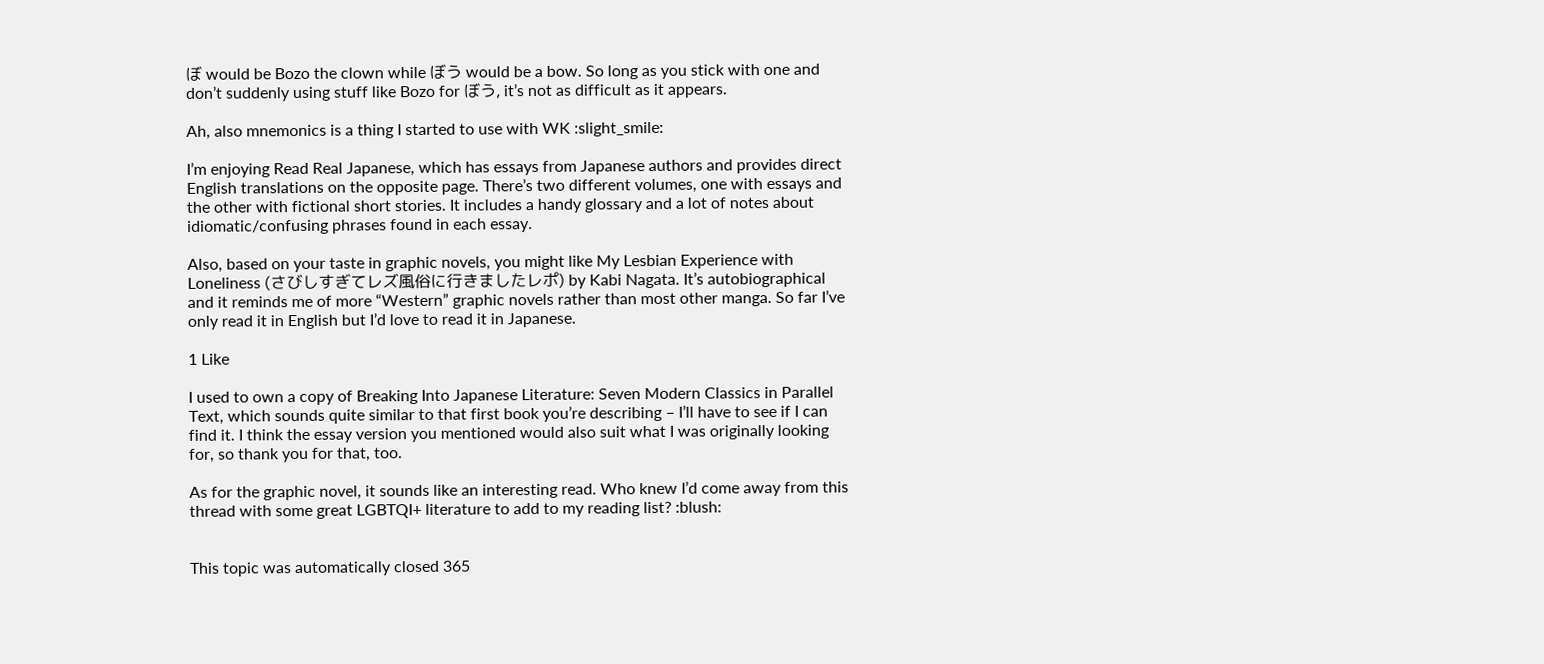ぼ would be Bozo the clown while ぼう would be a bow. So long as you stick with one and don’t suddenly using stuff like Bozo for ぼう, it’s not as difficult as it appears.

Ah, also mnemonics is a thing I started to use with WK :slight_smile:

I’m enjoying Read Real Japanese, which has essays from Japanese authors and provides direct English translations on the opposite page. There’s two different volumes, one with essays and the other with fictional short stories. It includes a handy glossary and a lot of notes about idiomatic/confusing phrases found in each essay.

Also, based on your taste in graphic novels, you might like My Lesbian Experience with Loneliness (さびしすぎてレズ風俗に行きましたレポ) by Kabi Nagata. It’s autobiographical and it reminds me of more “Western” graphic novels rather than most other manga. So far I’ve only read it in English but I’d love to read it in Japanese.

1 Like

I used to own a copy of Breaking Into Japanese Literature: Seven Modern Classics in Parallel Text, which sounds quite similar to that first book you’re describing – I’ll have to see if I can find it. I think the essay version you mentioned would also suit what I was originally looking for, so thank you for that, too.

As for the graphic novel, it sounds like an interesting read. Who knew I’d come away from this thread with some great LGBTQI+ literature to add to my reading list? :blush:


This topic was automatically closed 365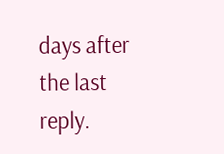days after the last reply.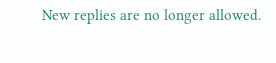New replies are no longer allowed.